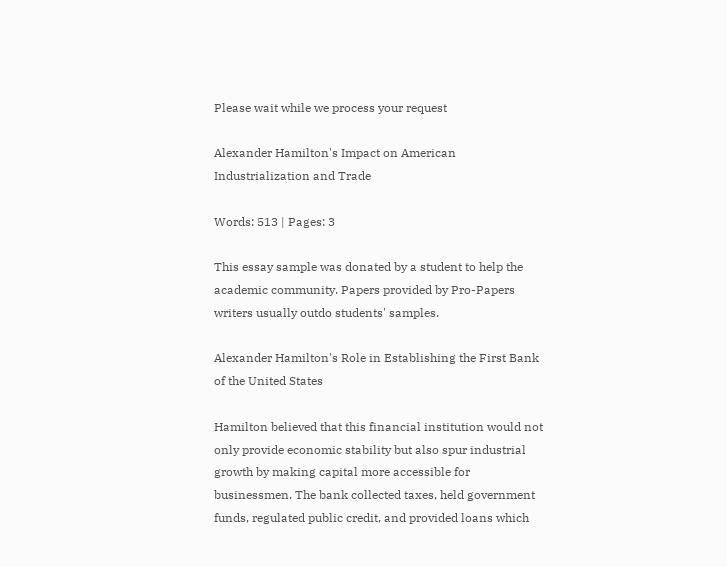Please wait while we process your request

Alexander Hamilton's Impact on American Industrialization and Trade

Words: 513 | Pages: 3

This essay sample was donated by a student to help the academic community. Papers provided by Pro-Papers writers usually outdo students' samples.

Alexander Hamilton's Role in Establishing the First Bank of the United States

Hamilton believed that this financial institution would not only provide economic stability but also spur industrial growth by making capital more accessible for businessmen. The bank collected taxes, held government funds, regulated public credit, and provided loans which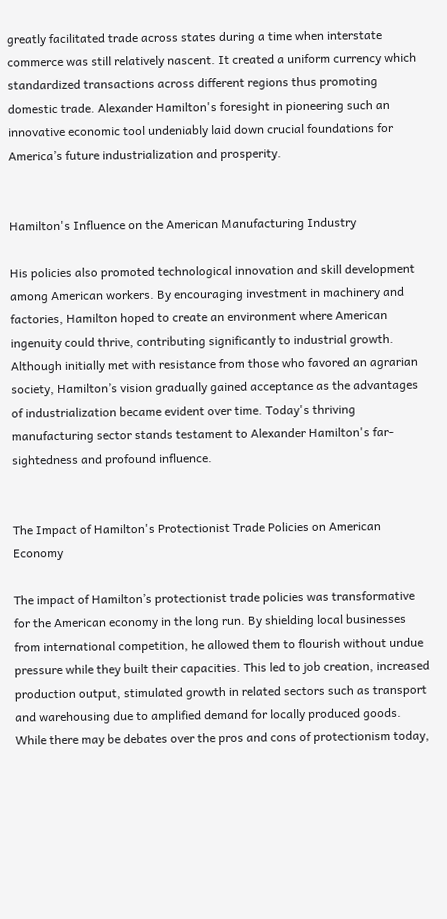greatly facilitated trade across states during a time when interstate commerce was still relatively nascent. It created a uniform currency which standardized transactions across different regions thus promoting domestic trade. Alexander Hamilton's foresight in pioneering such an innovative economic tool undeniably laid down crucial foundations for America’s future industrialization and prosperity.


Hamilton's Influence on the American Manufacturing Industry

His policies also promoted technological innovation and skill development among American workers. By encouraging investment in machinery and factories, Hamilton hoped to create an environment where American ingenuity could thrive, contributing significantly to industrial growth. Although initially met with resistance from those who favored an agrarian society, Hamilton’s vision gradually gained acceptance as the advantages of industrialization became evident over time. Today's thriving manufacturing sector stands testament to Alexander Hamilton's far-sightedness and profound influence.


The Impact of Hamilton's Protectionist Trade Policies on American Economy

The impact of Hamilton’s protectionist trade policies was transformative for the American economy in the long run. By shielding local businesses from international competition, he allowed them to flourish without undue pressure while they built their capacities. This led to job creation, increased production output, stimulated growth in related sectors such as transport and warehousing due to amplified demand for locally produced goods. While there may be debates over the pros and cons of protectionism today,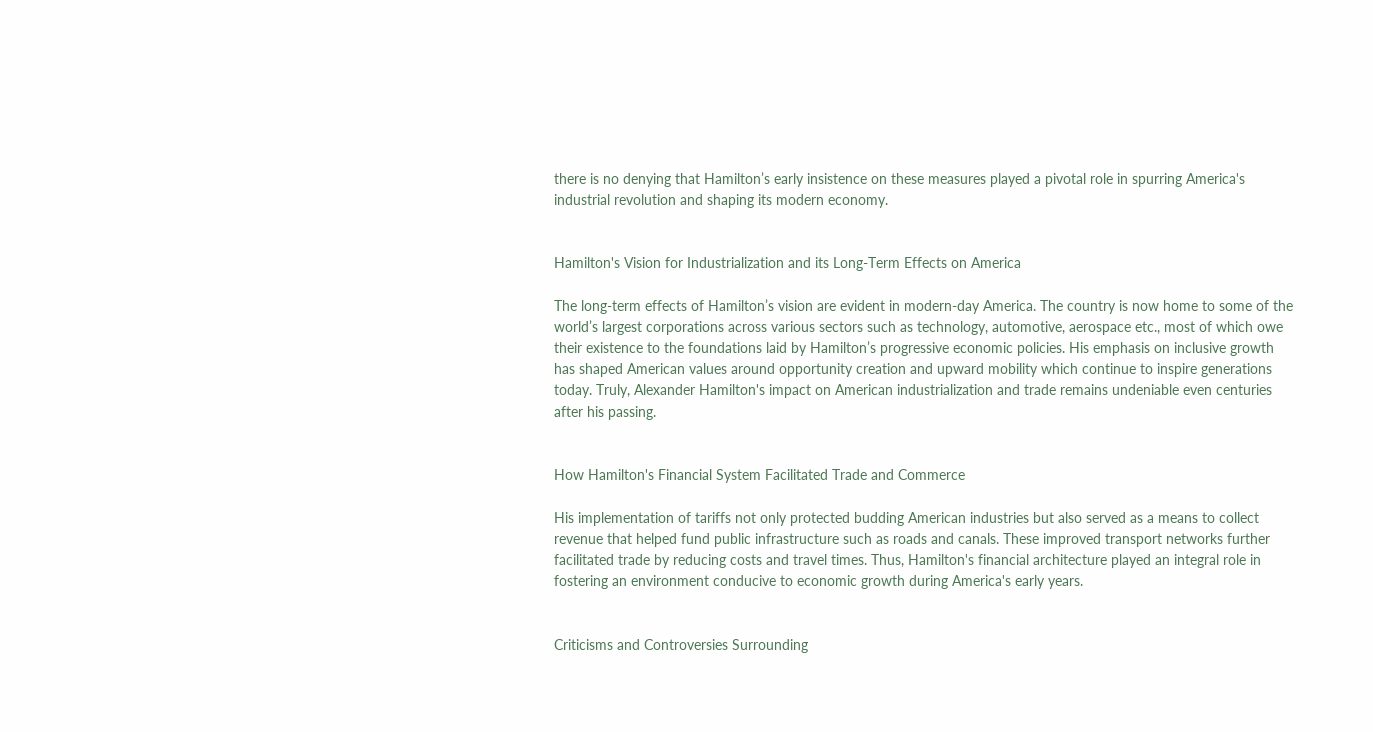there is no denying that Hamilton’s early insistence on these measures played a pivotal role in spurring America's industrial revolution and shaping its modern economy.


Hamilton's Vision for Industrialization and its Long-Term Effects on America

The long-term effects of Hamilton’s vision are evident in modern-day America. The country is now home to some of the world’s largest corporations across various sectors such as technology, automotive, aerospace etc., most of which owe their existence to the foundations laid by Hamilton’s progressive economic policies. His emphasis on inclusive growth has shaped American values around opportunity creation and upward mobility which continue to inspire generations today. Truly, Alexander Hamilton's impact on American industrialization and trade remains undeniable even centuries after his passing.


How Hamilton's Financial System Facilitated Trade and Commerce

His implementation of tariffs not only protected budding American industries but also served as a means to collect revenue that helped fund public infrastructure such as roads and canals. These improved transport networks further facilitated trade by reducing costs and travel times. Thus, Hamilton's financial architecture played an integral role in fostering an environment conducive to economic growth during America's early years.


Criticisms and Controversies Surrounding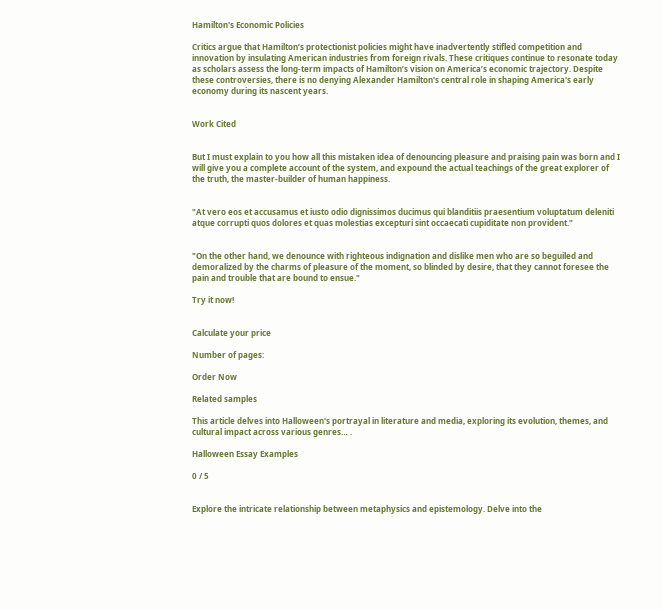Hamilton's Economic Policies

Critics argue that Hamilton’s protectionist policies might have inadvertently stifled competition and innovation by insulating American industries from foreign rivals. These critiques continue to resonate today as scholars assess the long-term impacts of Hamilton’s vision on America’s economic trajectory. Despite these controversies, there is no denying Alexander Hamilton's central role in shaping America's early economy during its nascent years.


Work Cited


But I must explain to you how all this mistaken idea of denouncing pleasure and praising pain was born and I will give you a complete account of the system, and expound the actual teachings of the great explorer of the truth, the master-builder of human happiness.


"At vero eos et accusamus et iusto odio dignissimos ducimus qui blanditiis praesentium voluptatum deleniti atque corrupti quos dolores et quas molestias excepturi sint occaecati cupiditate non provident."


"On the other hand, we denounce with righteous indignation and dislike men who are so beguiled and demoralized by the charms of pleasure of the moment, so blinded by desire, that they cannot foresee the pain and trouble that are bound to ensue."

Try it now!


Calculate your price

Number of pages:

Order Now

Related samples

This article delves into Halloween's portrayal in literature and media, exploring its evolution, themes, and cultural impact across various genres… .

Halloween Essay Examples

0 / 5


Explore the intricate relationship between metaphysics and epistemology. Delve into the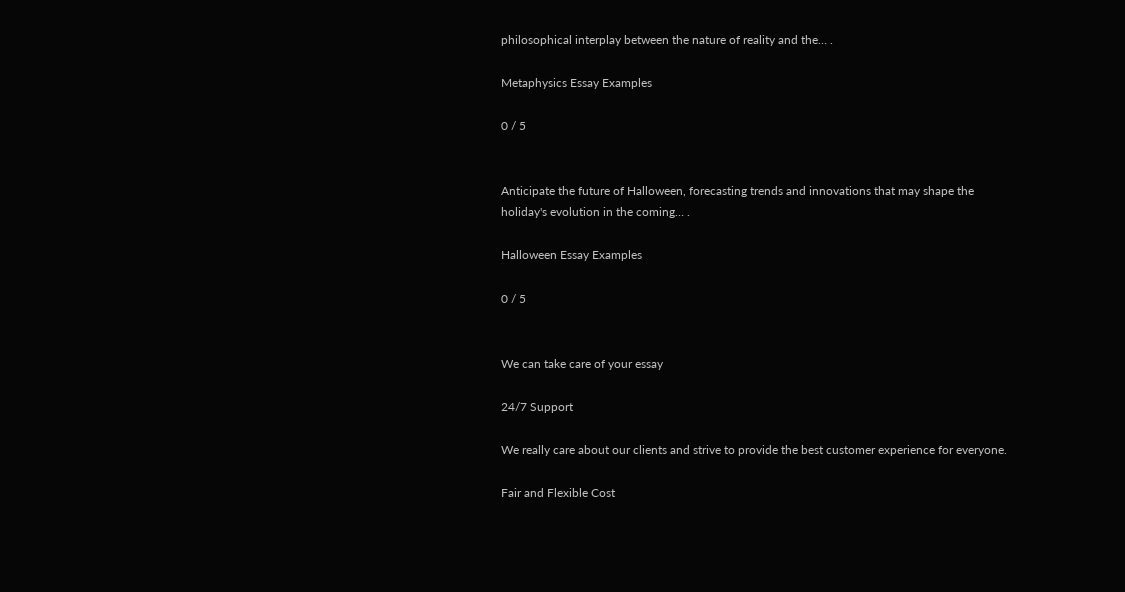philosophical interplay between the nature of reality and the… .

Metaphysics Essay Examples

0 / 5


Anticipate the future of Halloween, forecasting trends and innovations that may shape the holiday's evolution in the coming… .

Halloween Essay Examples

0 / 5


We can take care of your essay

24/7 Support

We really care about our clients and strive to provide the best customer experience for everyone.

Fair and Flexible Cost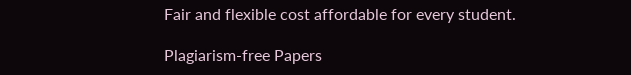Fair and flexible cost affordable for every student.

Plagiarism-free Papers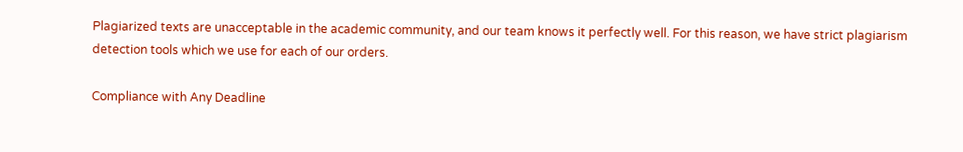Plagiarized texts are unacceptable in the academic community, and our team knows it perfectly well. For this reason, we have strict plagiarism detection tools which we use for each of our orders.

Compliance with Any Deadline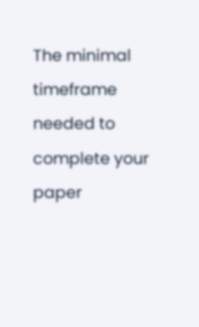The minimal timeframe needed to complete your paper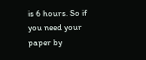is 6 hours. So if you need your paper by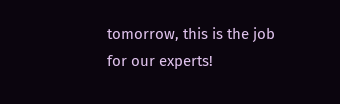tomorrow, this is the job for our experts!